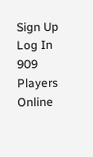Sign Up
Log In
909 Players Online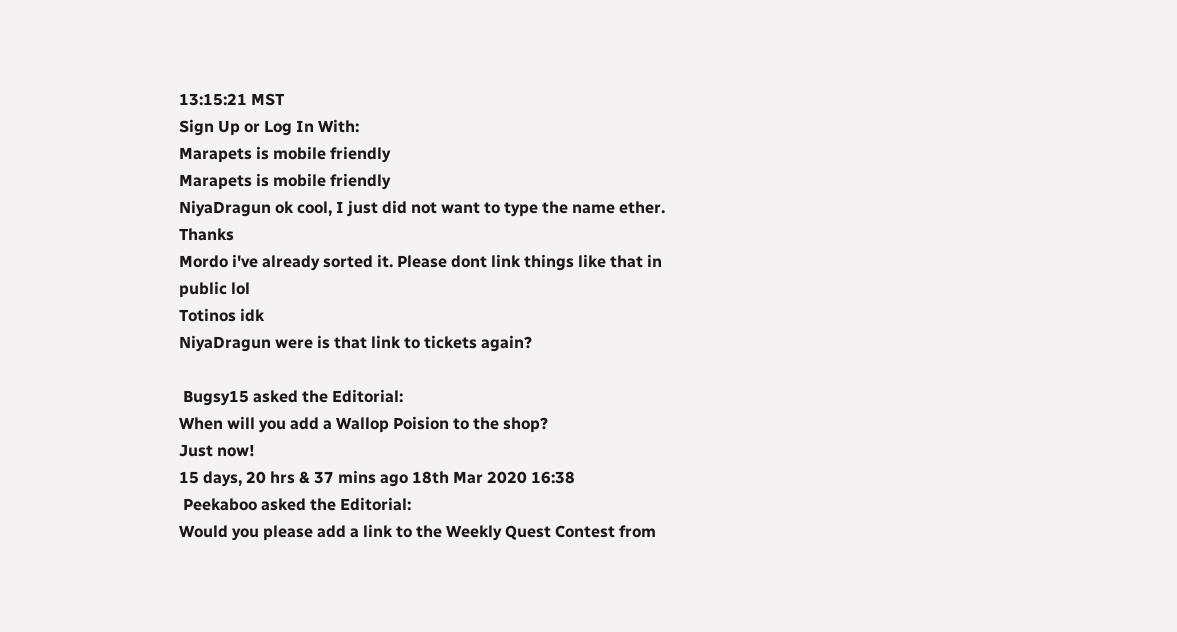13:15:21 MST
Sign Up or Log In With:
Marapets is mobile friendly
Marapets is mobile friendly
NiyaDragun ok cool, I just did not want to type the name ether. Thanks
Mordo i've already sorted it. Please dont link things like that in public lol
Totinos idk
NiyaDragun were is that link to tickets again?

 Bugsy15 asked the Editorial:
When will you add a Wallop Poision to the shop?
Just now!
15 days, 20 hrs & 37 mins ago 18th Mar 2020 16:38
 Peekaboo asked the Editorial:
Would you please add a link to the Weekly Quest Contest from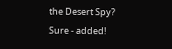the Desert Spy?
Sure - added!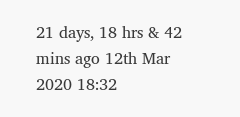21 days, 18 hrs & 42 mins ago 12th Mar 2020 18:32